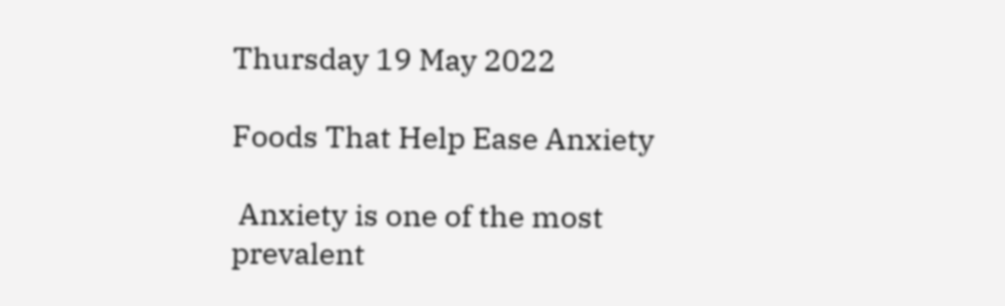Thursday 19 May 2022

Foods That Help Ease Anxiety

 Anxiety is one of the most prevalent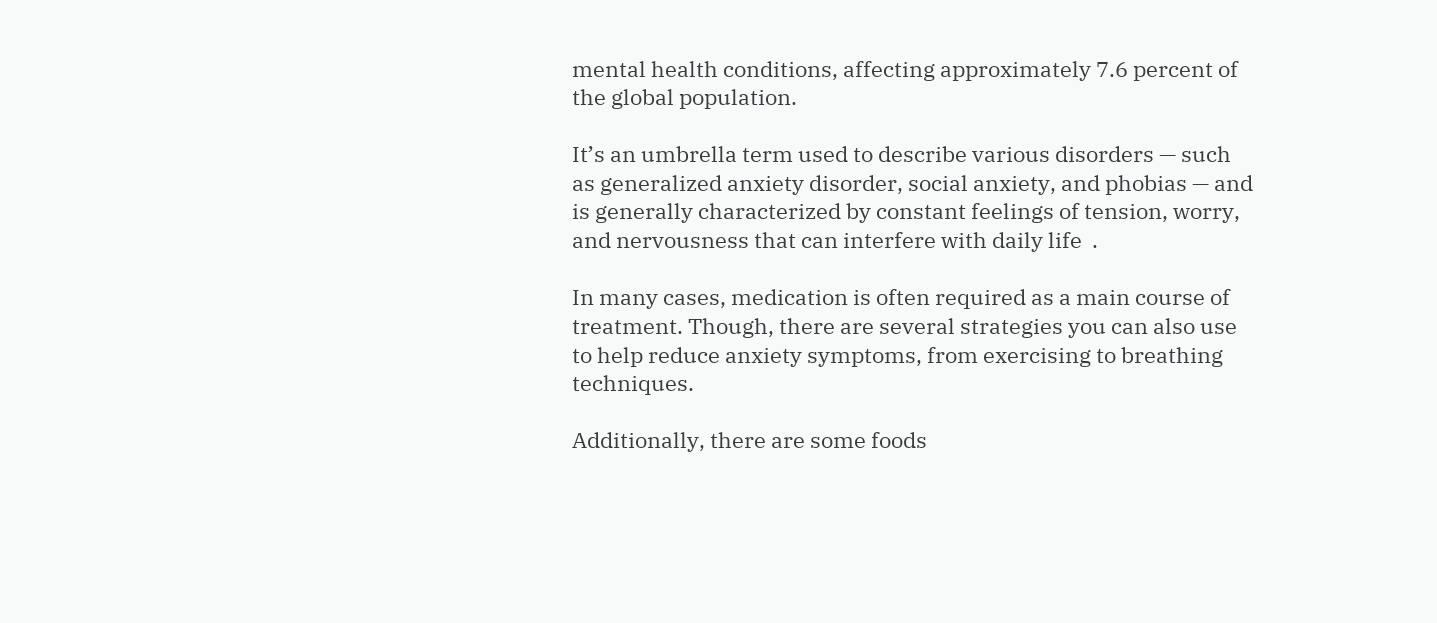mental health conditions, affecting approximately 7.6 percent of the global population.

It’s an umbrella term used to describe various disorders — such as generalized anxiety disorder, social anxiety, and phobias — and is generally characterized by constant feelings of tension, worry, and nervousness that can interfere with daily life  .

In many cases, medication is often required as a main course of treatment. Though, there are several strategies you can also use to help reduce anxiety symptoms, from exercising to breathing techniques.

Additionally, there are some foods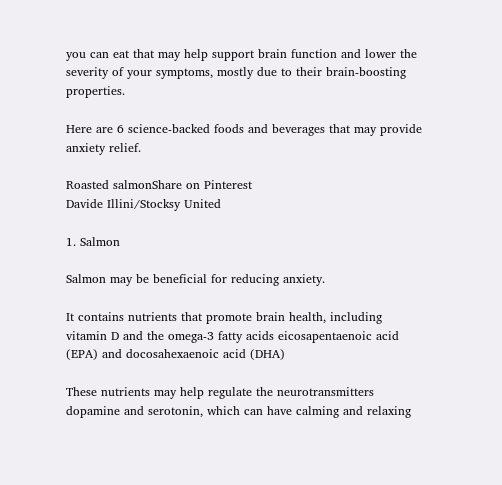you can eat that may help support brain function and lower the severity of your symptoms, mostly due to their brain-boosting properties.

Here are 6 science-backed foods and beverages that may provide anxiety relief.

Roasted salmonShare on Pinterest
Davide Illini/Stocksy United

1. Salmon

Salmon may be beneficial for reducing anxiety.

It contains nutrients that promote brain health, including vitamin D and the omega-3 fatty acids eicosapentaenoic acid (EPA) and docosahexaenoic acid (DHA)

These nutrients may help regulate the neurotransmitters dopamine and serotonin, which can have calming and relaxing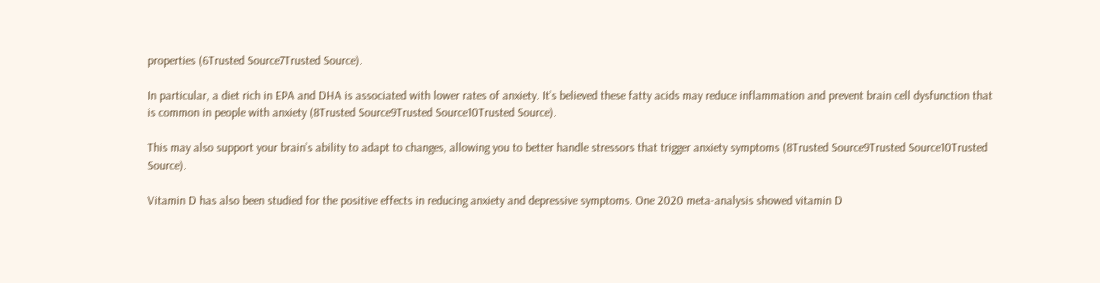properties (6Trusted Source7Trusted Source).

In particular, a diet rich in EPA and DHA is associated with lower rates of anxiety. It’s believed these fatty acids may reduce inflammation and prevent brain cell dysfunction that is common in people with anxiety (8Trusted Source9Trusted Source10Trusted Source).

This may also support your brain’s ability to adapt to changes, allowing you to better handle stressors that trigger anxiety symptoms (8Trusted Source9Trusted Source10Trusted Source).

Vitamin D has also been studied for the positive effects in reducing anxiety and depressive symptoms. One 2020 meta-analysis showed vitamin D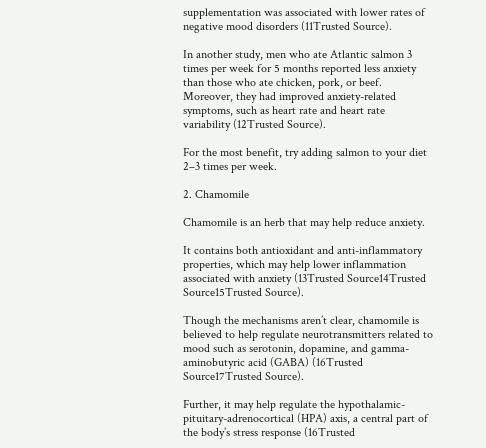supplementation was associated with lower rates of negative mood disorders (11Trusted Source).

In another study, men who ate Atlantic salmon 3 times per week for 5 months reported less anxiety than those who ate chicken, pork, or beef. Moreover, they had improved anxiety-related symptoms, such as heart rate and heart rate variability (12Trusted Source).

For the most benefit, try adding salmon to your diet 2–3 times per week.

2. Chamomile

Chamomile is an herb that may help reduce anxiety.

It contains both antioxidant and anti-inflammatory properties, which may help lower inflammation associated with anxiety (13Trusted Source14Trusted Source15Trusted Source).

Though the mechanisms aren’t clear, chamomile is believed to help regulate neurotransmitters related to mood such as serotonin, dopamine, and gamma-aminobutyric acid (GABA) (16Trusted Source17Trusted Source).

Further, it may help regulate the hypothalamic-pituitary-adrenocortical (HPA) axis, a central part of the body’s stress response (16Trusted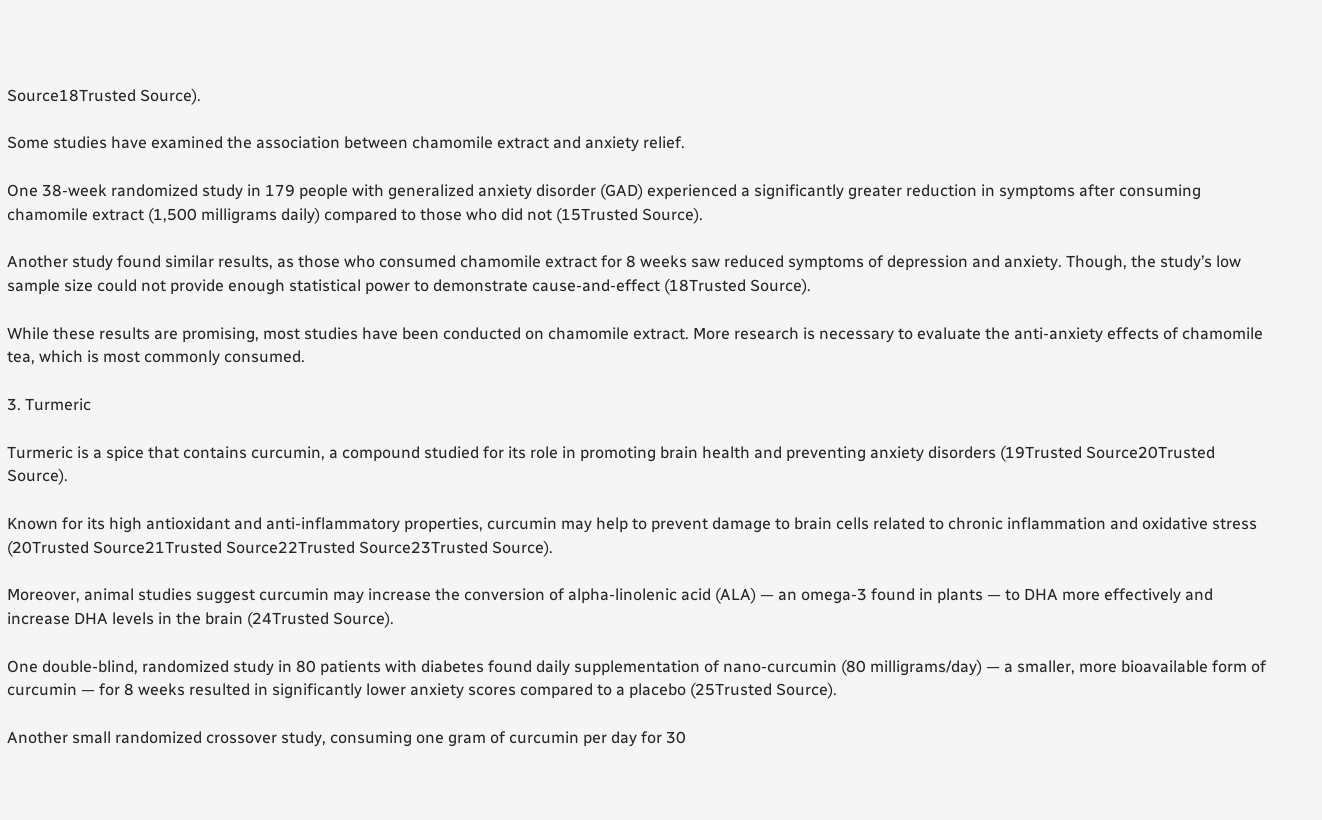Source18Trusted Source).

Some studies have examined the association between chamomile extract and anxiety relief.

One 38-week randomized study in 179 people with generalized anxiety disorder (GAD) experienced a significantly greater reduction in symptoms after consuming chamomile extract (1,500 milligrams daily) compared to those who did not (15Trusted Source).

Another study found similar results, as those who consumed chamomile extract for 8 weeks saw reduced symptoms of depression and anxiety. Though, the study’s low sample size could not provide enough statistical power to demonstrate cause-and-effect (18Trusted Source).

While these results are promising, most studies have been conducted on chamomile extract. More research is necessary to evaluate the anti-anxiety effects of chamomile tea, which is most commonly consumed.

3. Turmeric

Turmeric is a spice that contains curcumin, a compound studied for its role in promoting brain health and preventing anxiety disorders (19Trusted Source20Trusted Source).

Known for its high antioxidant and anti-inflammatory properties, curcumin may help to prevent damage to brain cells related to chronic inflammation and oxidative stress (20Trusted Source21Trusted Source22Trusted Source23Trusted Source).

Moreover, animal studies suggest curcumin may increase the conversion of alpha-linolenic acid (ALA) — an omega-3 found in plants — to DHA more effectively and increase DHA levels in the brain (24Trusted Source).

One double-blind, randomized study in 80 patients with diabetes found daily supplementation of nano-curcumin (80 milligrams/day) — a smaller, more bioavailable form of curcumin — for 8 weeks resulted in significantly lower anxiety scores compared to a placebo (25Trusted Source).

Another small randomized crossover study, consuming one gram of curcumin per day for 30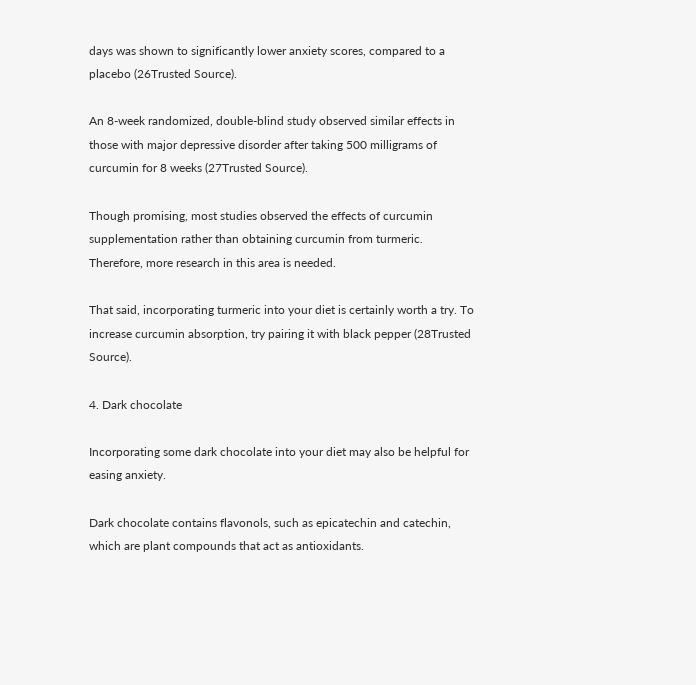days was shown to significantly lower anxiety scores, compared to a placebo (26Trusted Source).

An 8-week randomized, double-blind study observed similar effects in those with major depressive disorder after taking 500 milligrams of curcumin for 8 weeks (27Trusted Source).

Though promising, most studies observed the effects of curcumin supplementation rather than obtaining curcumin from turmeric. Therefore, more research in this area is needed.

That said, incorporating turmeric into your diet is certainly worth a try. To increase curcumin absorption, try pairing it with black pepper (28Trusted Source).

4. Dark chocolate

Incorporating some dark chocolate into your diet may also be helpful for easing anxiety.

Dark chocolate contains flavonols, such as epicatechin and catechin, which are plant compounds that act as antioxidants.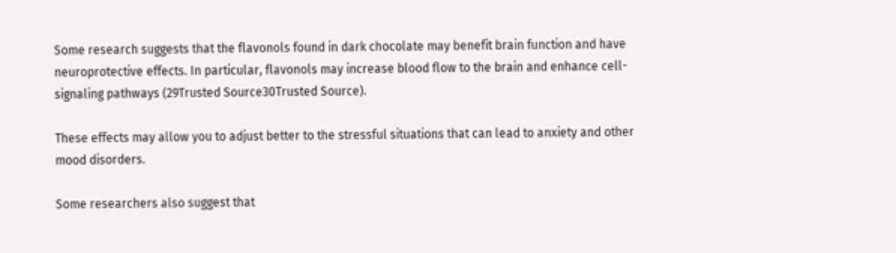Some research suggests that the flavonols found in dark chocolate may benefit brain function and have neuroprotective effects. In particular, flavonols may increase blood flow to the brain and enhance cell-signaling pathways (29Trusted Source30Trusted Source).

These effects may allow you to adjust better to the stressful situations that can lead to anxiety and other mood disorders.

Some researchers also suggest that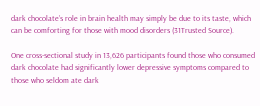dark chocolate’s role in brain health may simply be due to its taste, which can be comforting for those with mood disorders (31Trusted Source).

One cross-sectional study in 13,626 participants found those who consumed dark chocolate had significantly lower depressive symptoms compared to those who seldom ate dark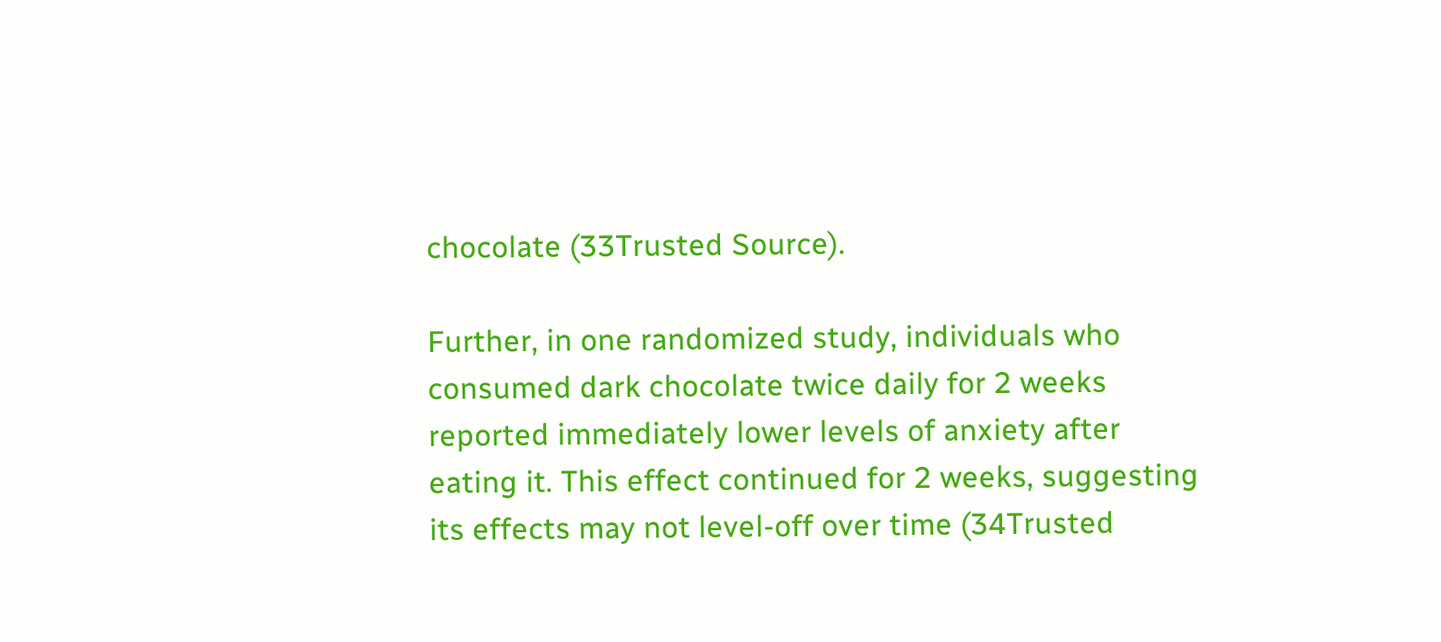chocolate (33Trusted Source).

Further, in one randomized study, individuals who consumed dark chocolate twice daily for 2 weeks reported immediately lower levels of anxiety after eating it. This effect continued for 2 weeks, suggesting its effects may not level-off over time (34Trusted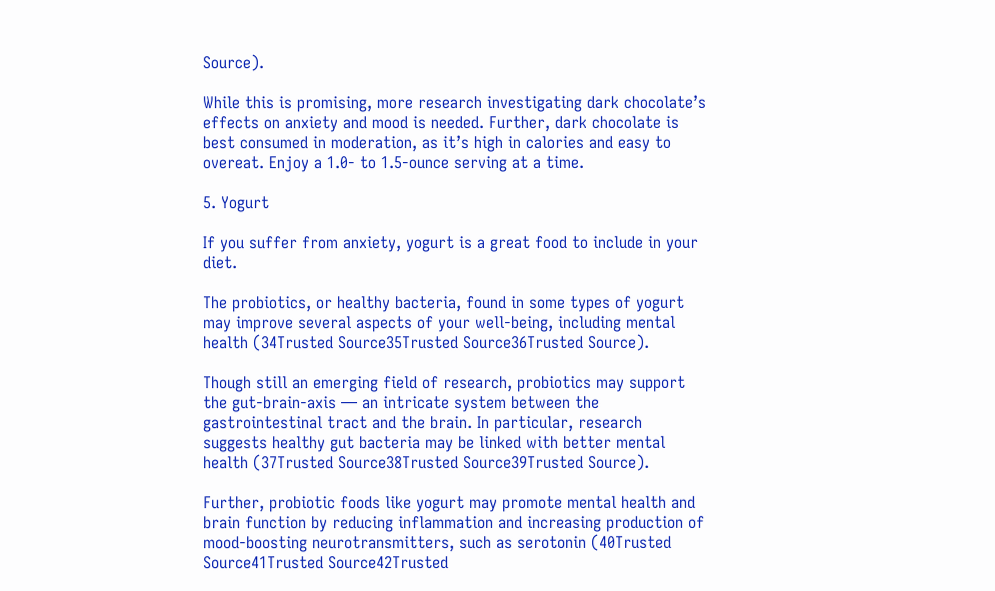Source).

While this is promising, more research investigating dark chocolate’s effects on anxiety and mood is needed. Further, dark chocolate is best consumed in moderation, as it’s high in calories and easy to overeat. Enjoy a 1.0- to 1.5-ounce serving at a time.

5. Yogurt

If you suffer from anxiety, yogurt is a great food to include in your diet.

The probiotics, or healthy bacteria, found in some types of yogurt may improve several aspects of your well-being, including mental health (34Trusted Source35Trusted Source36Trusted Source).

Though still an emerging field of research, probiotics may support the gut-brain-axis — an intricate system between the gastrointestinal tract and the brain. In particular, research suggests healthy gut bacteria may be linked with better mental health (37Trusted Source38Trusted Source39Trusted Source).

Further, probiotic foods like yogurt may promote mental health and brain function by reducing inflammation and increasing production of mood-boosting neurotransmitters, such as serotonin (40Trusted Source41Trusted Source42Trusted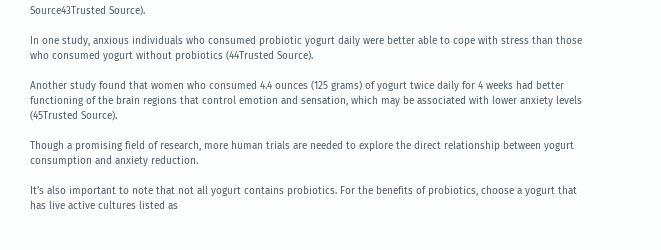Source43Trusted Source).

In one study, anxious individuals who consumed probiotic yogurt daily were better able to cope with stress than those who consumed yogurt without probiotics (44Trusted Source).

Another study found that women who consumed 4.4 ounces (125 grams) of yogurt twice daily for 4 weeks had better functioning of the brain regions that control emotion and sensation, which may be associated with lower anxiety levels (45Trusted Source).

Though a promising field of research, more human trials are needed to explore the direct relationship between yogurt consumption and anxiety reduction.

It’s also important to note that not all yogurt contains probiotics. For the benefits of probiotics, choose a yogurt that has live active cultures listed as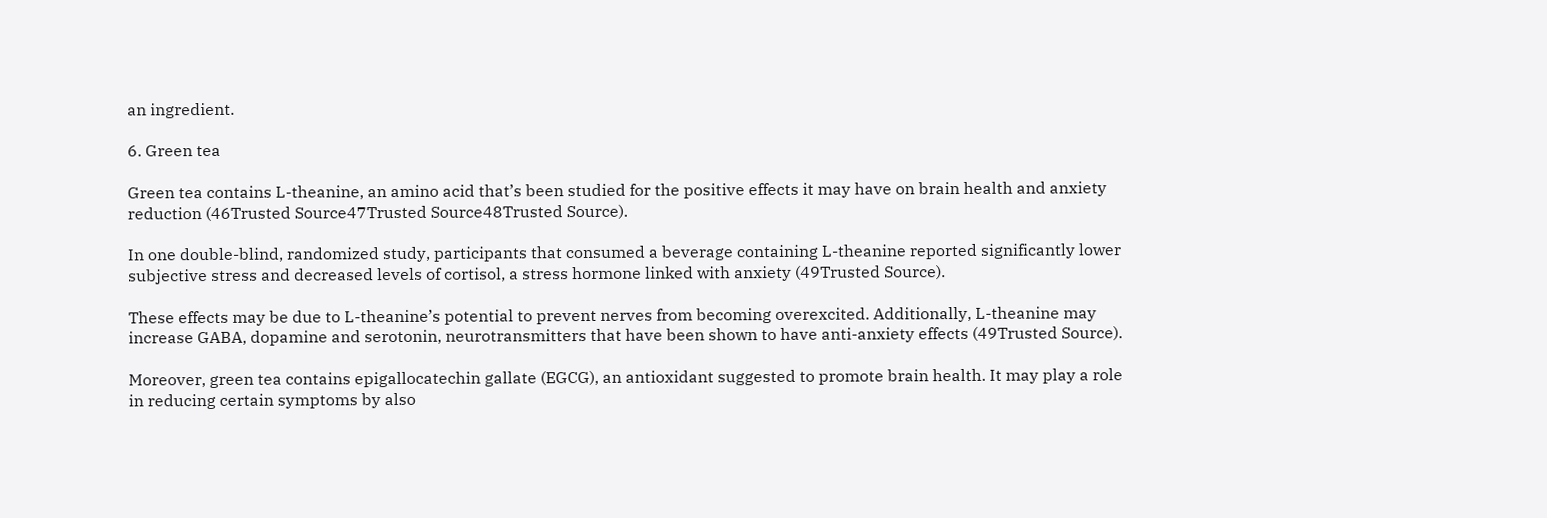an ingredient.

6. Green tea

Green tea contains L-theanine, an amino acid that’s been studied for the positive effects it may have on brain health and anxiety reduction (46Trusted Source47Trusted Source48Trusted Source).

In one double-blind, randomized study, participants that consumed a beverage containing L-theanine reported significantly lower subjective stress and decreased levels of cortisol, a stress hormone linked with anxiety (49Trusted Source).

These effects may be due to L-theanine’s potential to prevent nerves from becoming overexcited. Additionally, L-theanine may increase GABA, dopamine and serotonin, neurotransmitters that have been shown to have anti-anxiety effects (49Trusted Source).

Moreover, green tea contains epigallocatechin gallate (EGCG), an antioxidant suggested to promote brain health. It may play a role in reducing certain symptoms by also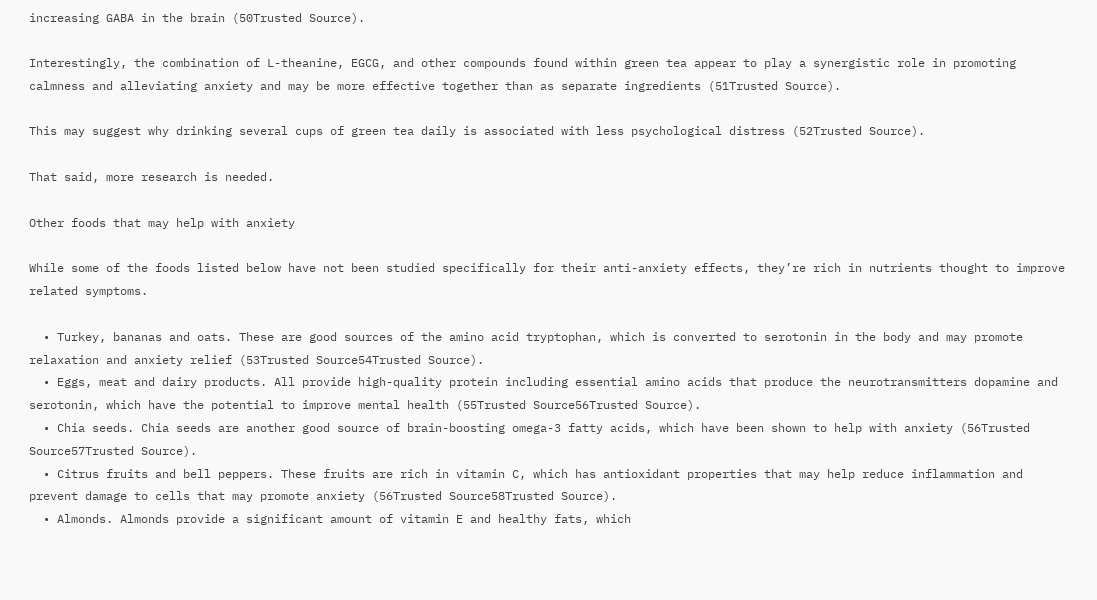increasing GABA in the brain (50Trusted Source).

Interestingly, the combination of L-theanine, EGCG, and other compounds found within green tea appear to play a synergistic role in promoting calmness and alleviating anxiety and may be more effective together than as separate ingredients (51Trusted Source).

This may suggest why drinking several cups of green tea daily is associated with less psychological distress (52Trusted Source).

That said, more research is needed.

Other foods that may help with anxiety

While some of the foods listed below have not been studied specifically for their anti-anxiety effects, they’re rich in nutrients thought to improve related symptoms.

  • Turkey, bananas and oats. These are good sources of the amino acid tryptophan, which is converted to serotonin in the body and may promote relaxation and anxiety relief (53Trusted Source54Trusted Source).
  • Eggs, meat and dairy products. All provide high-quality protein including essential amino acids that produce the neurotransmitters dopamine and serotonin, which have the potential to improve mental health (55Trusted Source56Trusted Source).
  • Chia seeds. Chia seeds are another good source of brain-boosting omega-3 fatty acids, which have been shown to help with anxiety (56Trusted Source57Trusted Source).
  • Citrus fruits and bell peppers. These fruits are rich in vitamin C, which has antioxidant properties that may help reduce inflammation and prevent damage to cells that may promote anxiety (56Trusted Source58Trusted Source).
  • Almonds. Almonds provide a significant amount of vitamin E and healthy fats, which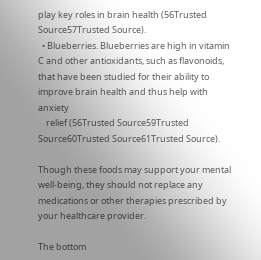play key roles in brain health (56Trusted Source57Trusted Source).
  • Blueberries. Blueberries are high in vitamin C and other antioxidants, such as flavonoids, that have been studied for their ability to improve brain health and thus help with anxiety
    relief (56Trusted Source59Trusted Source60Trusted Source61Trusted Source).

Though these foods may support your mental well-being, they should not replace any medications or other therapies prescribed by your healthcare provider.

The bottom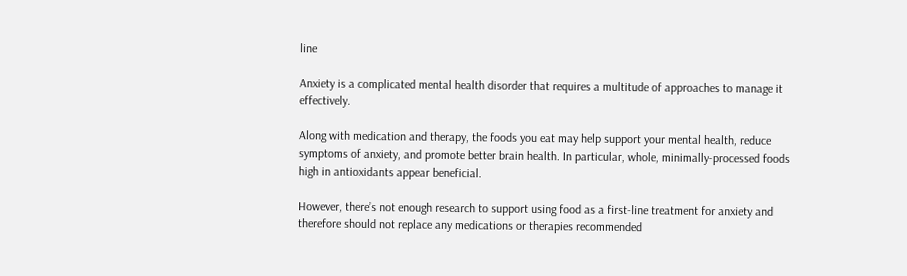line

Anxiety is a complicated mental health disorder that requires a multitude of approaches to manage it effectively.

Along with medication and therapy, the foods you eat may help support your mental health, reduce symptoms of anxiety, and promote better brain health. In particular, whole, minimally-processed foods high in antioxidants appear beneficial.

However, there’s not enough research to support using food as a first-line treatment for anxiety and therefore should not replace any medications or therapies recommended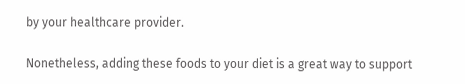by your healthcare provider.

Nonetheless, adding these foods to your diet is a great way to support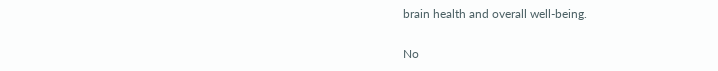brain health and overall well-being.

No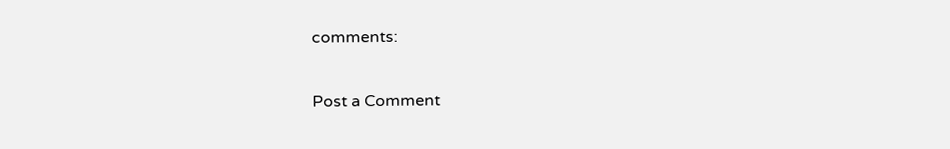comments:

Post a Comment